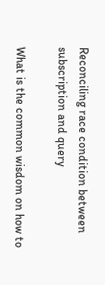Reconciling race condition between subscription and query

What is the common wisdom on how to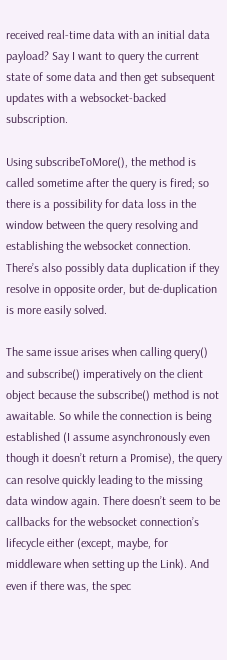received real-time data with an initial data payload? Say I want to query the current state of some data and then get subsequent updates with a websocket-backed subscription.

Using subscribeToMore(), the method is called sometime after the query is fired; so there is a possibility for data loss in the window between the query resolving and establishing the websocket connection. There’s also possibly data duplication if they resolve in opposite order, but de-duplication is more easily solved.

The same issue arises when calling query() and subscribe() imperatively on the client object because the subscribe() method is not awaitable. So while the connection is being established (I assume asynchronously even though it doesn’t return a Promise), the query can resolve quickly leading to the missing data window again. There doesn’t seem to be callbacks for the websocket connection’s lifecycle either (except, maybe, for middleware when setting up the Link). And even if there was, the spec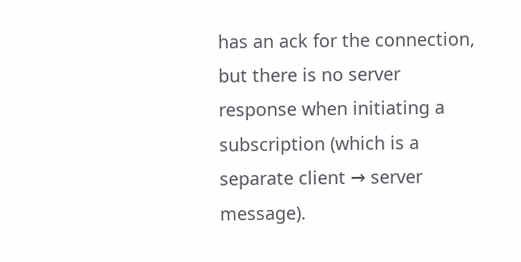has an ack for the connection, but there is no server response when initiating a subscription (which is a separate client → server message).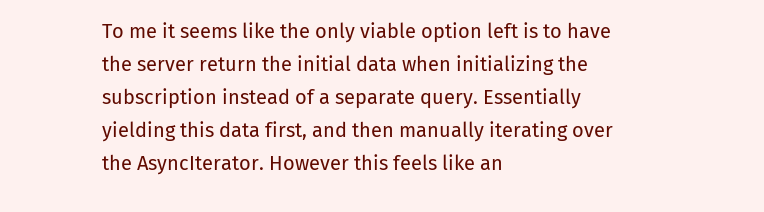To me it seems like the only viable option left is to have the server return the initial data when initializing the subscription instead of a separate query. Essentially yielding this data first, and then manually iterating over the AsyncIterator. However this feels like an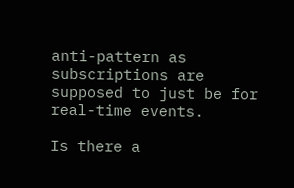anti-pattern as subscriptions are supposed to just be for real-time events.

Is there a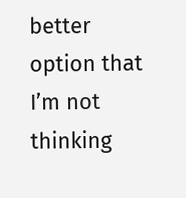better option that I’m not thinking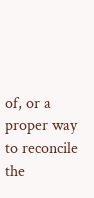of, or a proper way to reconcile the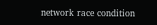network race condition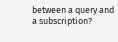between a query and a subscription?